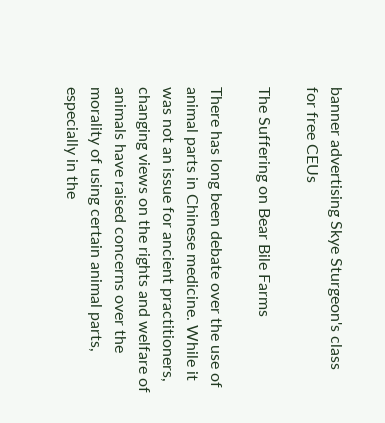banner advertising Skye Sturgeon's class for free CEUs

The Suffering on Bear Bile Farms

There has long been debate over the use of animal parts in Chinese medicine. While it was not an issue for ancient practitioners, changing views on the rights and welfare of animals have raised concerns over the morality of using certain animal parts, especially in the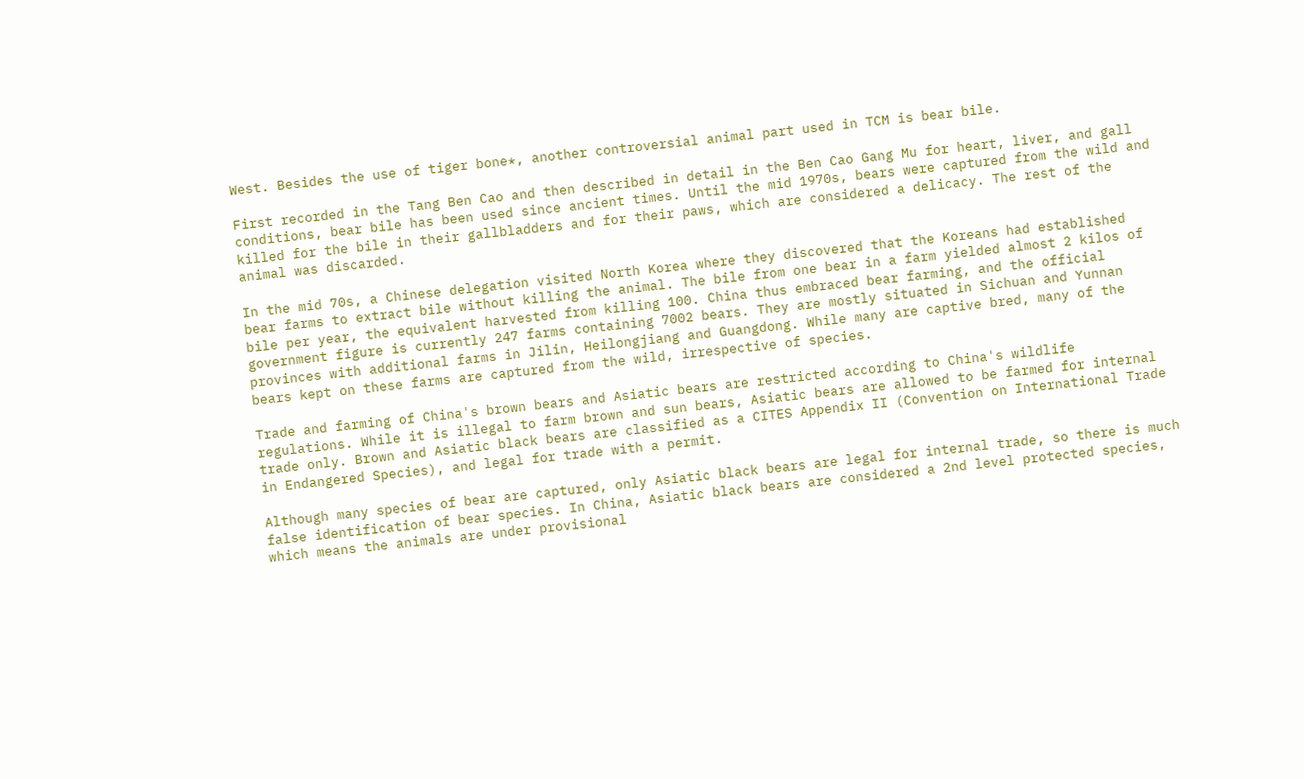West. Besides the use of tiger bone*, another controversial animal part used in TCM is bear bile.

First recorded in the Tang Ben Cao and then described in detail in the Ben Cao Gang Mu for heart, liver, and gall conditions, bear bile has been used since ancient times. Until the mid 1970s, bears were captured from the wild and killed for the bile in their gallbladders and for their paws, which are considered a delicacy. The rest of the animal was discarded.

In the mid 70s, a Chinese delegation visited North Korea where they discovered that the Koreans had established bear farms to extract bile without killing the animal. The bile from one bear in a farm yielded almost 2 kilos of bile per year, the equivalent harvested from killing 100. China thus embraced bear farming, and the official government figure is currently 247 farms containing 7002 bears. They are mostly situated in Sichuan and Yunnan provinces with additional farms in Jilin, Heilongjiang and Guangdong. While many are captive bred, many of the bears kept on these farms are captured from the wild, irrespective of species.

Trade and farming of China's brown bears and Asiatic bears are restricted according to China's wildlife regulations. While it is illegal to farm brown and sun bears, Asiatic bears are allowed to be farmed for internal trade only. Brown and Asiatic black bears are classified as a CITES Appendix II (Convention on International Trade in Endangered Species), and legal for trade with a permit.

Although many species of bear are captured, only Asiatic black bears are legal for internal trade, so there is much false identification of bear species. In China, Asiatic black bears are considered a 2nd level protected species, which means the animals are under provisional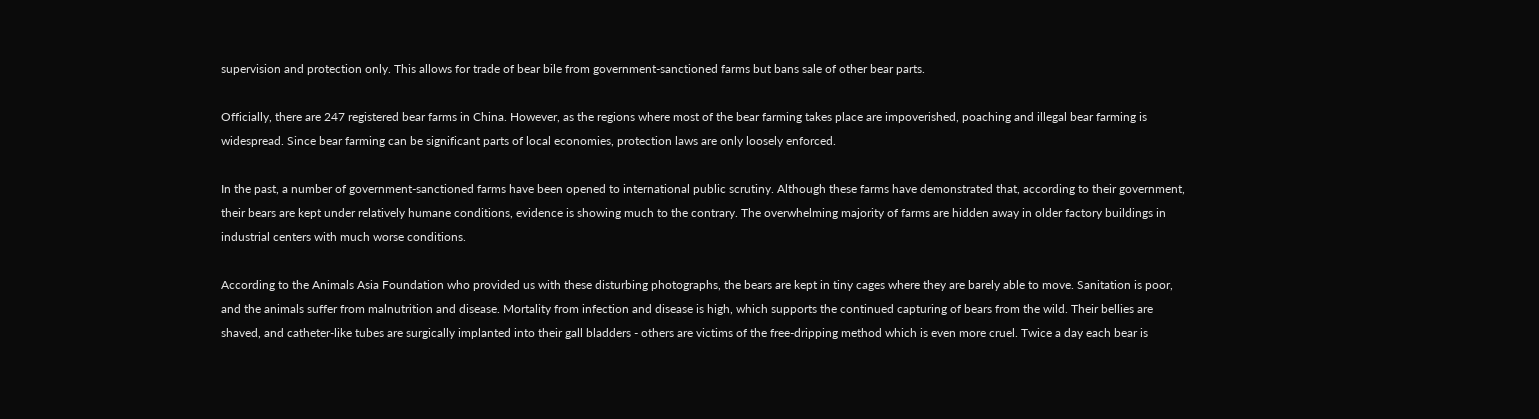supervision and protection only. This allows for trade of bear bile from government-sanctioned farms but bans sale of other bear parts.

Officially, there are 247 registered bear farms in China. However, as the regions where most of the bear farming takes place are impoverished, poaching and illegal bear farming is widespread. Since bear farming can be significant parts of local economies, protection laws are only loosely enforced.

In the past, a number of government-sanctioned farms have been opened to international public scrutiny. Although these farms have demonstrated that, according to their government, their bears are kept under relatively humane conditions, evidence is showing much to the contrary. The overwhelming majority of farms are hidden away in older factory buildings in industrial centers with much worse conditions.

According to the Animals Asia Foundation who provided us with these disturbing photographs, the bears are kept in tiny cages where they are barely able to move. Sanitation is poor, and the animals suffer from malnutrition and disease. Mortality from infection and disease is high, which supports the continued capturing of bears from the wild. Their bellies are shaved, and catheter-like tubes are surgically implanted into their gall bladders - others are victims of the free-dripping method which is even more cruel. Twice a day each bear is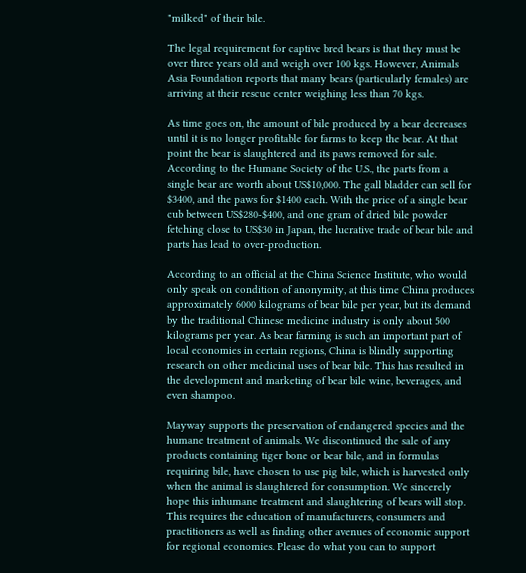"milked" of their bile.

The legal requirement for captive bred bears is that they must be over three years old and weigh over 100 kgs. However, Animals Asia Foundation reports that many bears (particularly females) are arriving at their rescue center weighing less than 70 kgs.

As time goes on, the amount of bile produced by a bear decreases until it is no longer profitable for farms to keep the bear. At that point the bear is slaughtered and its paws removed for sale. According to the Humane Society of the U.S., the parts from a single bear are worth about US$10,000. The gall bladder can sell for $3400, and the paws for $1400 each. With the price of a single bear cub between US$280-$400, and one gram of dried bile powder fetching close to US$30 in Japan, the lucrative trade of bear bile and parts has lead to over-production.

According to an official at the China Science Institute, who would only speak on condition of anonymity, at this time China produces approximately 6000 kilograms of bear bile per year, but its demand by the traditional Chinese medicine industry is only about 500 kilograms per year. As bear farming is such an important part of local economies in certain regions, China is blindly supporting research on other medicinal uses of bear bile. This has resulted in the development and marketing of bear bile wine, beverages, and even shampoo.

Mayway supports the preservation of endangered species and the humane treatment of animals. We discontinued the sale of any products containing tiger bone or bear bile, and in formulas requiring bile, have chosen to use pig bile, which is harvested only when the animal is slaughtered for consumption. We sincerely hope this inhumane treatment and slaughtering of bears will stop. This requires the education of manufacturers, consumers and practitioners as well as finding other avenues of economic support for regional economies. Please do what you can to support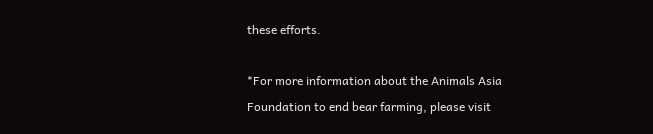these efforts.

*For more information about the Animals Asia Foundation to end bear farming, please visit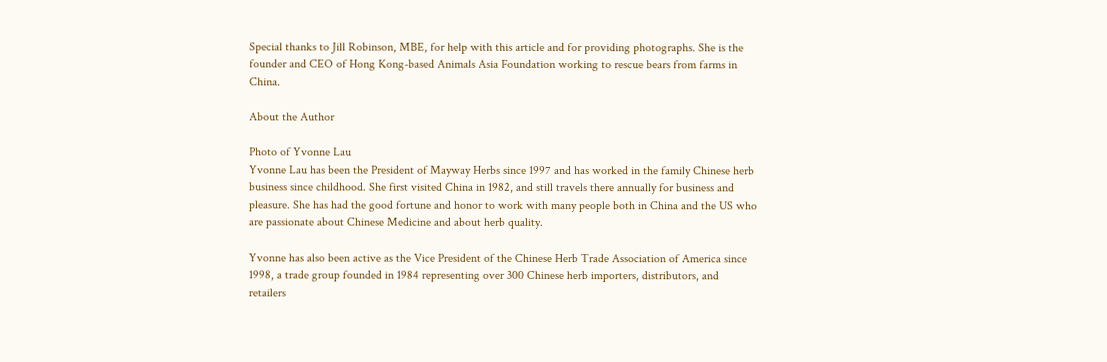Special thanks to Jill Robinson, MBE, for help with this article and for providing photographs. She is the founder and CEO of Hong Kong-based Animals Asia Foundation working to rescue bears from farms in China.

About the Author

Photo of Yvonne Lau
Yvonne Lau has been the President of Mayway Herbs since 1997 and has worked in the family Chinese herb business since childhood. She first visited China in 1982, and still travels there annually for business and pleasure. She has had the good fortune and honor to work with many people both in China and the US who are passionate about Chinese Medicine and about herb quality.

Yvonne has also been active as the Vice President of the Chinese Herb Trade Association of America since 1998, a trade group founded in 1984 representing over 300 Chinese herb importers, distributors, and retailers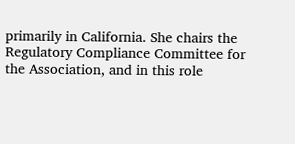primarily in California. She chairs the Regulatory Compliance Committee for the Association, and in this role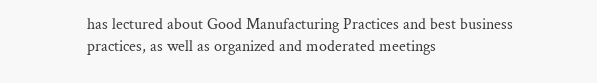has lectured about Good Manufacturing Practices and best business practices, as well as organized and moderated meetings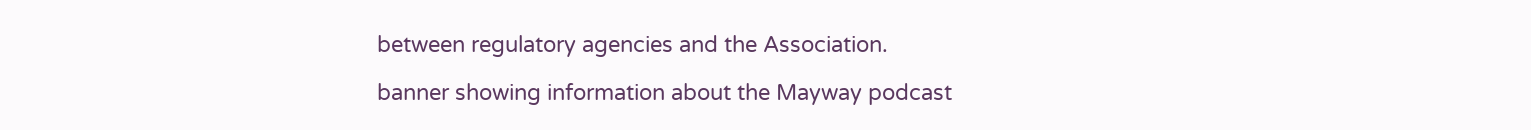between regulatory agencies and the Association.

banner showing information about the Mayway podcast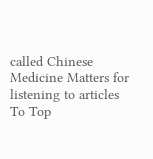called Chinese Medicine Matters for listening to articles
To Top